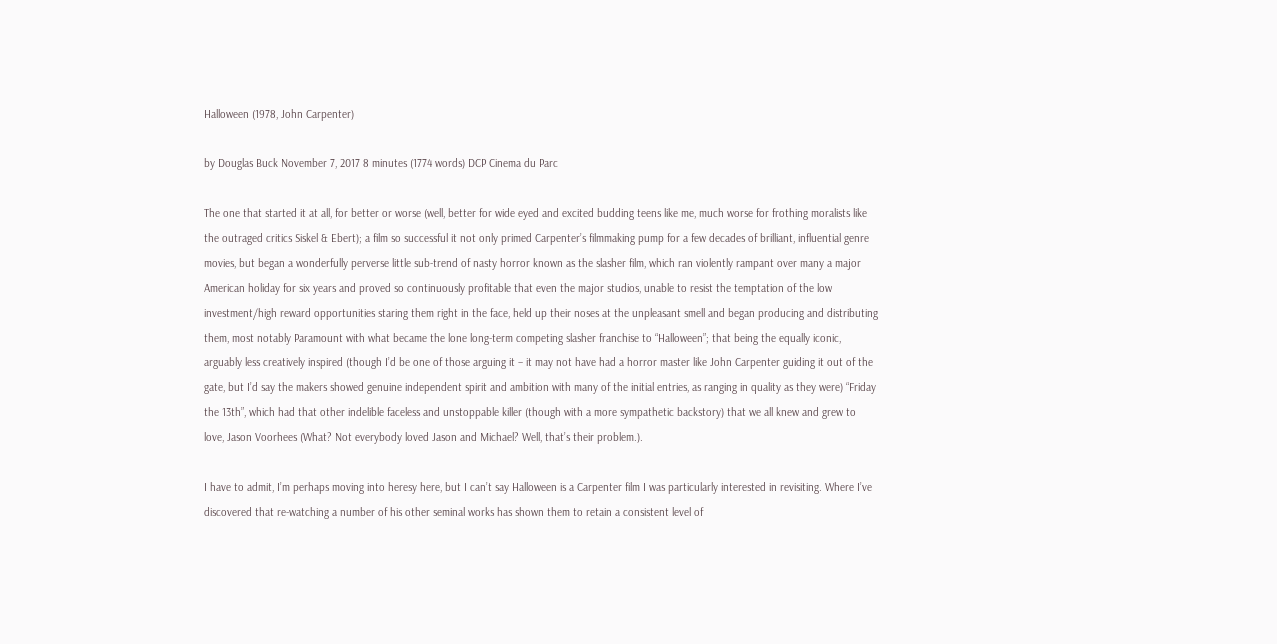Halloween (1978, John Carpenter)

by Douglas Buck November 7, 2017 8 minutes (1774 words) DCP Cinema du Parc

The one that started it at all, for better or worse (well, better for wide eyed and excited budding teens like me, much worse for frothing moralists like the outraged critics Siskel & Ebert); a film so successful it not only primed Carpenter’s filmmaking pump for a few decades of brilliant, influential genre movies, but began a wonderfully perverse little sub-trend of nasty horror known as the slasher film, which ran violently rampant over many a major American holiday for six years and proved so continuously profitable that even the major studios, unable to resist the temptation of the low investment/high reward opportunities staring them right in the face, held up their noses at the unpleasant smell and began producing and distributing them, most notably Paramount with what became the lone long-term competing slasher franchise to “Halloween”; that being the equally iconic, arguably less creatively inspired (though I’d be one of those arguing it – it may not have had a horror master like John Carpenter guiding it out of the gate, but I’d say the makers showed genuine independent spirit and ambition with many of the initial entries, as ranging in quality as they were) “Friday the 13th”, which had that other indelible faceless and unstoppable killer (though with a more sympathetic backstory) that we all knew and grew to love, Jason Voorhees (What? Not everybody loved Jason and Michael? Well, that’s their problem.).

I have to admit, I’m perhaps moving into heresy here, but I can’t say Halloween is a Carpenter film I was particularly interested in revisiting. Where I’ve discovered that re-watching a number of his other seminal works has shown them to retain a consistent level of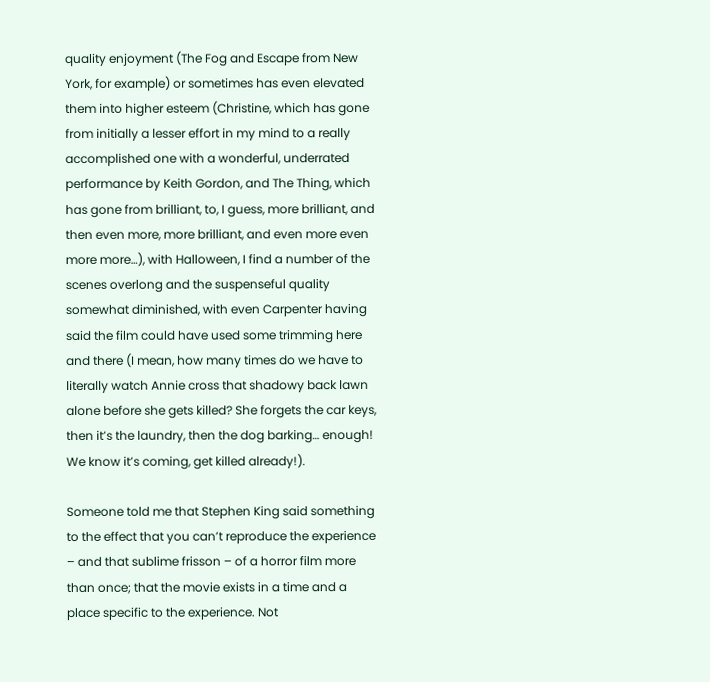quality enjoyment (The Fog and Escape from New York, for example) or sometimes has even elevated them into higher esteem (Christine, which has gone from initially a lesser effort in my mind to a really accomplished one with a wonderful, underrated performance by Keith Gordon, and The Thing, which has gone from brilliant, to, I guess, more brilliant, and then even more, more brilliant, and even more even more more…), with Halloween, I find a number of the scenes overlong and the suspenseful quality somewhat diminished, with even Carpenter having said the film could have used some trimming here and there (I mean, how many times do we have to literally watch Annie cross that shadowy back lawn alone before she gets killed? She forgets the car keys, then it’s the laundry, then the dog barking… enough! We know it’s coming, get killed already!).

Someone told me that Stephen King said something to the effect that you can’t reproduce the experience – and that sublime frisson – of a horror film more than once; that the movie exists in a time and a place specific to the experience. Not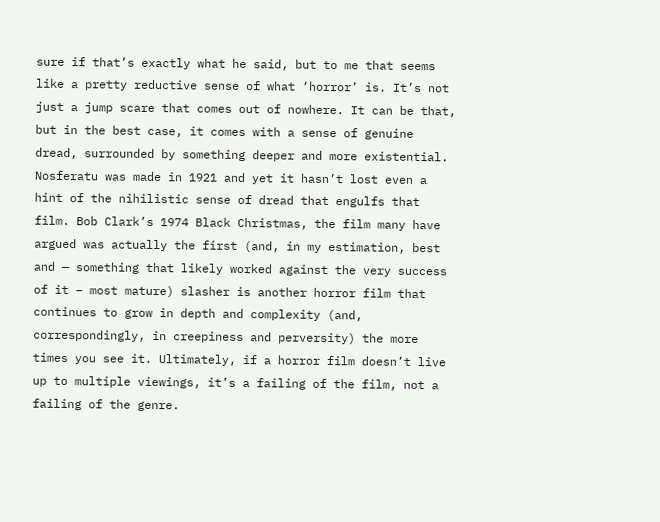sure if that’s exactly what he said, but to me that seems like a pretty reductive sense of what ‘horror’ is. It’s not just a jump scare that comes out of nowhere. It can be that, but in the best case, it comes with a sense of genuine dread, surrounded by something deeper and more existential. Nosferatu was made in 1921 and yet it hasn’t lost even a hint of the nihilistic sense of dread that engulfs that film. Bob Clark’s 1974 Black Christmas, the film many have argued was actually the first (and, in my estimation, best and — something that likely worked against the very success of it – most mature) slasher is another horror film that continues to grow in depth and complexity (and, correspondingly, in creepiness and perversity) the more times you see it. Ultimately, if a horror film doesn’t live up to multiple viewings, it’s a failing of the film, not a failing of the genre.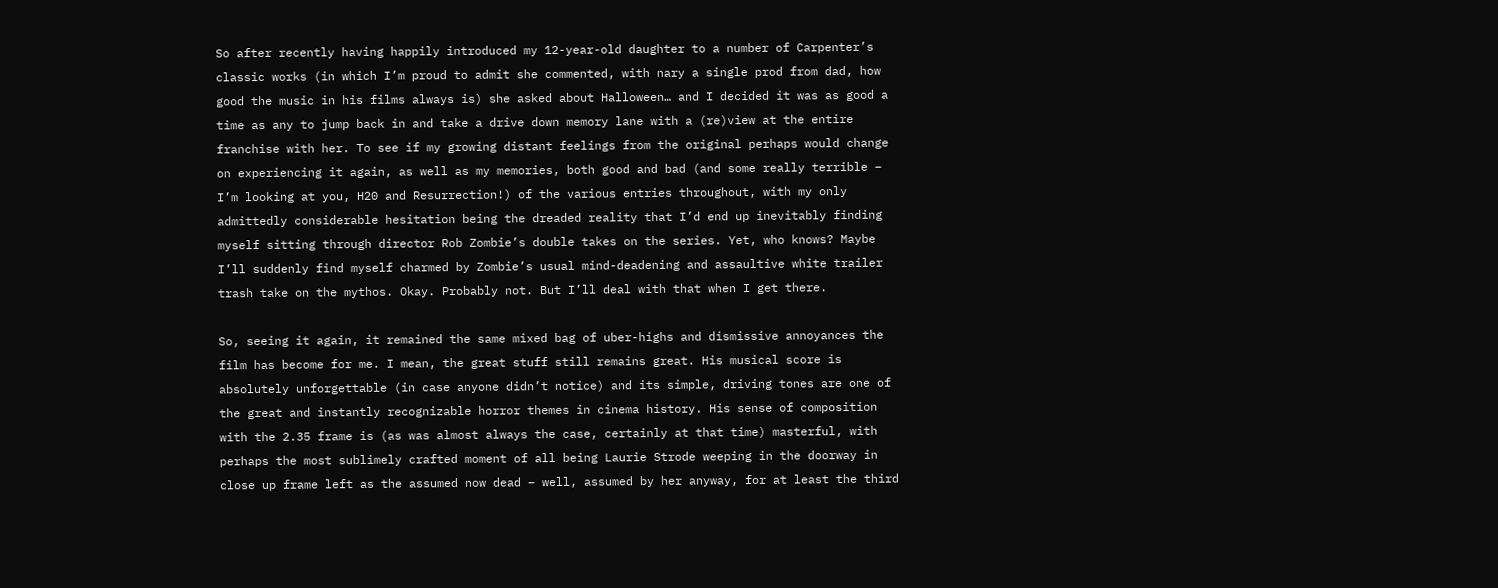So after recently having happily introduced my 12-year-old daughter to a number of Carpenter’s classic works (in which I’m proud to admit she commented, with nary a single prod from dad, how good the music in his films always is) she asked about Halloween… and I decided it was as good a time as any to jump back in and take a drive down memory lane with a (re)view at the entire franchise with her. To see if my growing distant feelings from the original perhaps would change on experiencing it again, as well as my memories, both good and bad (and some really terrible – I’m looking at you, H20 and Resurrection!) of the various entries throughout, with my only admittedly considerable hesitation being the dreaded reality that I’d end up inevitably finding myself sitting through director Rob Zombie’s double takes on the series. Yet, who knows? Maybe I’ll suddenly find myself charmed by Zombie’s usual mind-deadening and assaultive white trailer trash take on the mythos. Okay. Probably not. But I’ll deal with that when I get there.

So, seeing it again, it remained the same mixed bag of uber-highs and dismissive annoyances the film has become for me. I mean, the great stuff still remains great. His musical score is absolutely unforgettable (in case anyone didn’t notice) and its simple, driving tones are one of the great and instantly recognizable horror themes in cinema history. His sense of composition with the 2.35 frame is (as was almost always the case, certainly at that time) masterful, with perhaps the most sublimely crafted moment of all being Laurie Strode weeping in the doorway in close up frame left as the assumed now dead – well, assumed by her anyway, for at least the third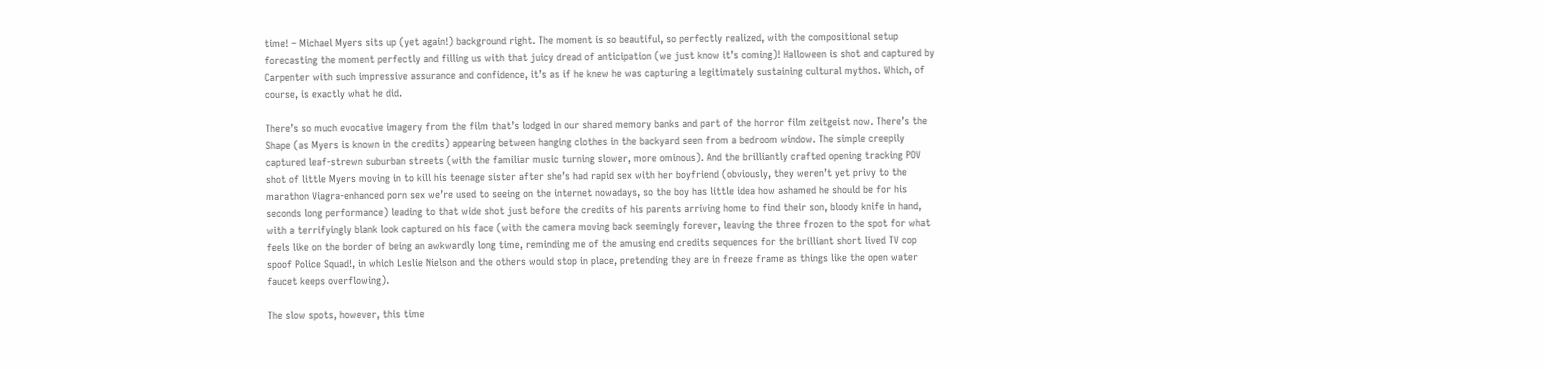time! – Michael Myers sits up (yet again!) background right. The moment is so beautiful, so perfectly realized, with the compositional setup forecasting the moment perfectly and filling us with that juicy dread of anticipation (we just know it’s coming)! Halloween is shot and captured by Carpenter with such impressive assurance and confidence, it’s as if he knew he was capturing a legitimately sustaining cultural mythos. Which, of course, is exactly what he did.

There’s so much evocative imagery from the film that’s lodged in our shared memory banks and part of the horror film zeitgeist now. There’s the Shape (as Myers is known in the credits) appearing between hanging clothes in the backyard seen from a bedroom window. The simple creepily captured leaf-strewn suburban streets (with the familiar music turning slower, more ominous). And the brilliantly crafted opening tracking POV shot of little Myers moving in to kill his teenage sister after she’s had rapid sex with her boyfriend (obviously, they weren’t yet privy to the marathon Viagra-enhanced porn sex we’re used to seeing on the internet nowadays, so the boy has little idea how ashamed he should be for his seconds long performance) leading to that wide shot just before the credits of his parents arriving home to find their son, bloody knife in hand, with a terrifyingly blank look captured on his face (with the camera moving back seemingly forever, leaving the three frozen to the spot for what feels like on the border of being an awkwardly long time, reminding me of the amusing end credits sequences for the brilliant short lived TV cop spoof Police Squad!, in which Leslie Nielson and the others would stop in place, pretending they are in freeze frame as things like the open water faucet keeps overflowing).

The slow spots, however, this time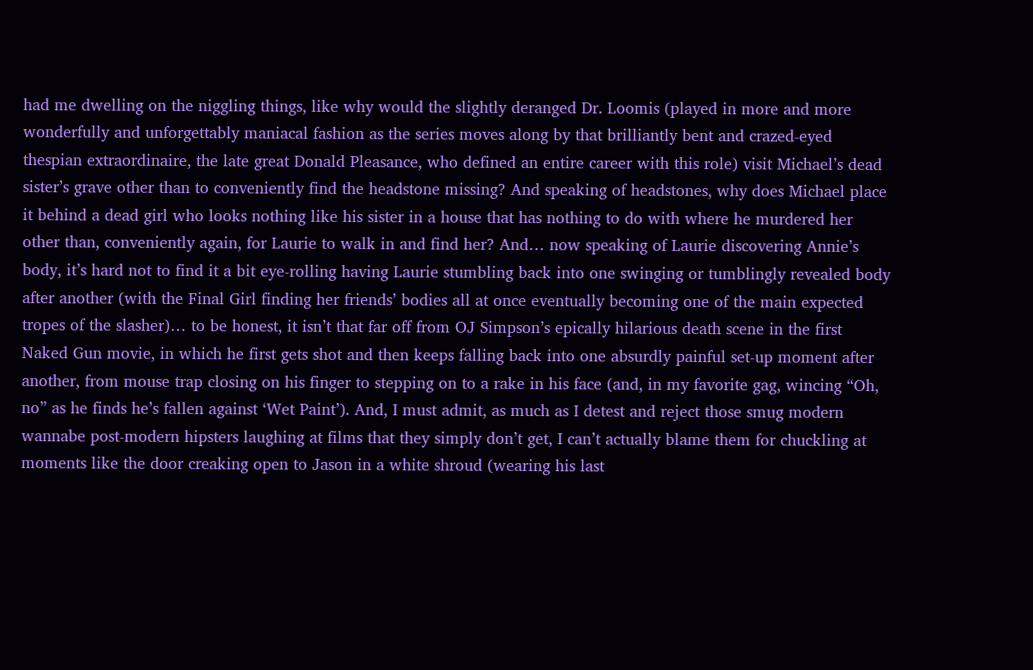had me dwelling on the niggling things, like why would the slightly deranged Dr. Loomis (played in more and more wonderfully and unforgettably maniacal fashion as the series moves along by that brilliantly bent and crazed-eyed thespian extraordinaire, the late great Donald Pleasance, who defined an entire career with this role) visit Michael’s dead sister’s grave other than to conveniently find the headstone missing? And speaking of headstones, why does Michael place it behind a dead girl who looks nothing like his sister in a house that has nothing to do with where he murdered her other than, conveniently again, for Laurie to walk in and find her? And… now speaking of Laurie discovering Annie’s body, it’s hard not to find it a bit eye-rolling having Laurie stumbling back into one swinging or tumblingly revealed body after another (with the Final Girl finding her friends’ bodies all at once eventually becoming one of the main expected tropes of the slasher)… to be honest, it isn’t that far off from OJ Simpson’s epically hilarious death scene in the first Naked Gun movie, in which he first gets shot and then keeps falling back into one absurdly painful set-up moment after another, from mouse trap closing on his finger to stepping on to a rake in his face (and, in my favorite gag, wincing “Oh, no” as he finds he’s fallen against ‘Wet Paint’). And, I must admit, as much as I detest and reject those smug modern wannabe post-modern hipsters laughing at films that they simply don’t get, I can’t actually blame them for chuckling at moments like the door creaking open to Jason in a white shroud (wearing his last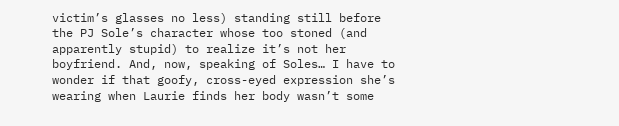victim’s glasses no less) standing still before the PJ Sole’s character whose too stoned (and apparently stupid) to realize it’s not her boyfriend. And, now, speaking of Soles… I have to wonder if that goofy, cross-eyed expression she’s wearing when Laurie finds her body wasn’t some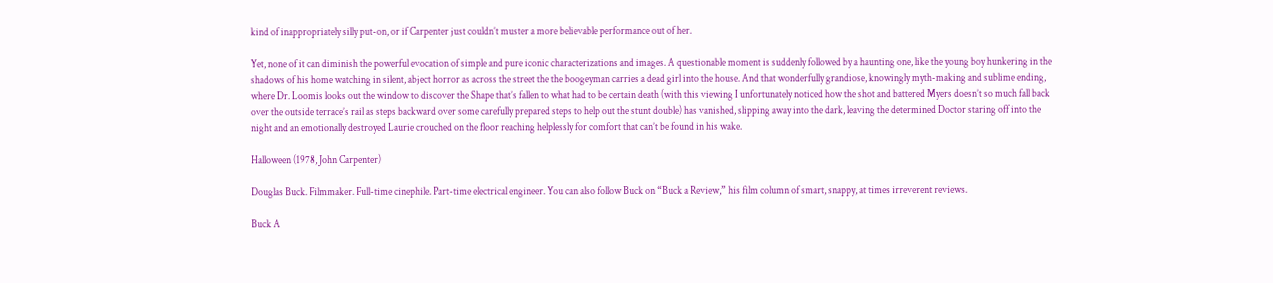kind of inappropriately silly put-on, or if Carpenter just couldn’t muster a more believable performance out of her.

Yet, none of it can diminish the powerful evocation of simple and pure iconic characterizations and images. A questionable moment is suddenly followed by a haunting one, like the young boy hunkering in the shadows of his home watching in silent, abject horror as across the street the the boogeyman carries a dead girl into the house. And that wonderfully grandiose, knowingly myth-making and sublime ending, where Dr. Loomis looks out the window to discover the Shape that’s fallen to what had to be certain death (with this viewing I unfortunately noticed how the shot and battered Myers doesn’t so much fall back over the outside terrace’s rail as steps backward over some carefully prepared steps to help out the stunt double) has vanished, slipping away into the dark, leaving the determined Doctor staring off into the night and an emotionally destroyed Laurie crouched on the floor reaching helplessly for comfort that can’t be found in his wake.

Halloween (1978, John Carpenter)

Douglas Buck. Filmmaker. Full-time cinephile. Part-time electrical engineer. You can also follow Buck on “Buck a Review,” his film column of smart, snappy, at times irreverent reviews.

Buck A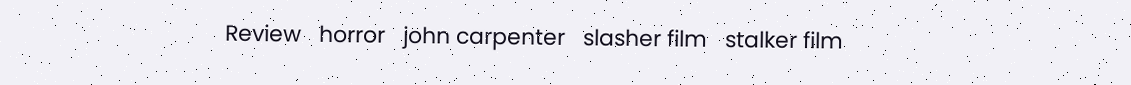Review   horror   john carpenter   slasher film   stalker film